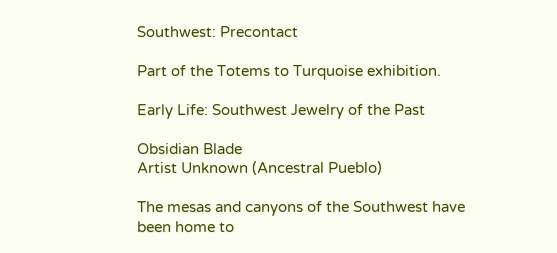Southwest: Precontact

Part of the Totems to Turquoise exhibition.

Early Life: Southwest Jewelry of the Past

Obsidian Blade
Artist Unknown (Ancestral Pueblo)

The mesas and canyons of the Southwest have been home to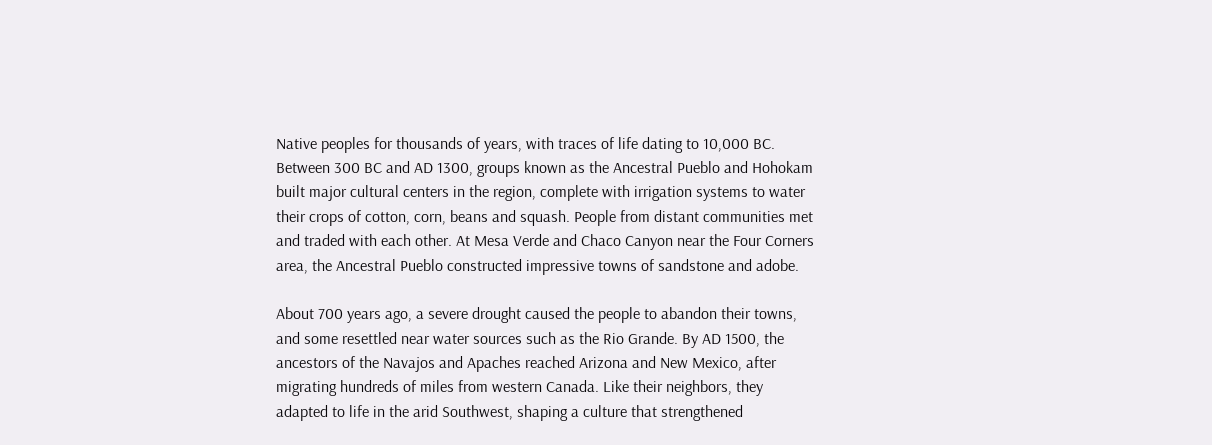Native peoples for thousands of years, with traces of life dating to 10,000 BC. Between 300 BC and AD 1300, groups known as the Ancestral Pueblo and Hohokam built major cultural centers in the region, complete with irrigation systems to water their crops of cotton, corn, beans and squash. People from distant communities met and traded with each other. At Mesa Verde and Chaco Canyon near the Four Corners area, the Ancestral Pueblo constructed impressive towns of sandstone and adobe.

About 700 years ago, a severe drought caused the people to abandon their towns, and some resettled near water sources such as the Rio Grande. By AD 1500, the ancestors of the Navajos and Apaches reached Arizona and New Mexico, after migrating hundreds of miles from western Canada. Like their neighbors, they adapted to life in the arid Southwest, shaping a culture that strengthened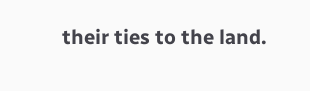their ties to the land.